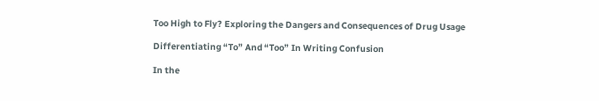Too High to Fly? Exploring the Dangers and Consequences of Drug Usage

Differentiating “To” And “Too” In Writing Confusion

In the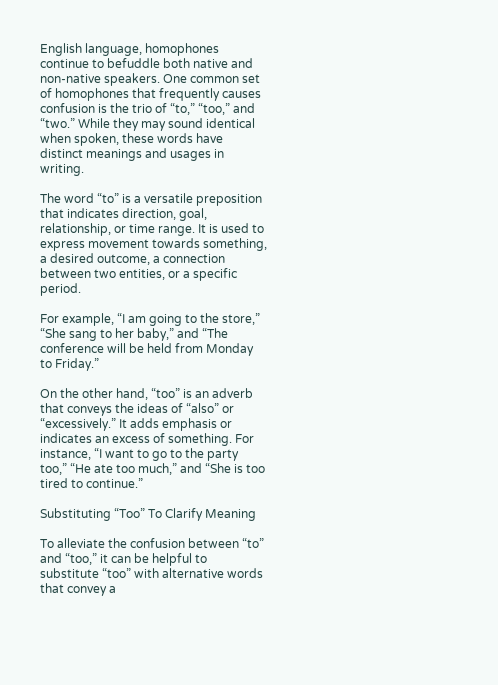English language, homophones continue to befuddle both native and non-native speakers. One common set of homophones that frequently causes confusion is the trio of “to,” “too,” and “two.” While they may sound identical when spoken, these words have distinct meanings and usages in writing.

The word “to” is a versatile preposition that indicates direction, goal, relationship, or time range. It is used to express movement towards something, a desired outcome, a connection between two entities, or a specific period.

For example, “I am going to the store,” “She sang to her baby,” and “The conference will be held from Monday to Friday.”

On the other hand, “too” is an adverb that conveys the ideas of “also” or “excessively.” It adds emphasis or indicates an excess of something. For instance, “I want to go to the party too,” “He ate too much,” and “She is too tired to continue.”

Substituting “Too” To Clarify Meaning

To alleviate the confusion between “to” and “too,” it can be helpful to substitute “too” with alternative words that convey a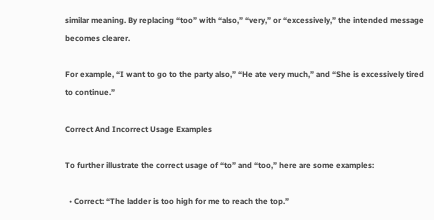similar meaning. By replacing “too” with “also,” “very,” or “excessively,” the intended message becomes clearer.

For example, “I want to go to the party also,” “He ate very much,” and “She is excessively tired to continue.”

Correct And Incorrect Usage Examples

To further illustrate the correct usage of “to” and “too,” here are some examples:

  • Correct: “The ladder is too high for me to reach the top.”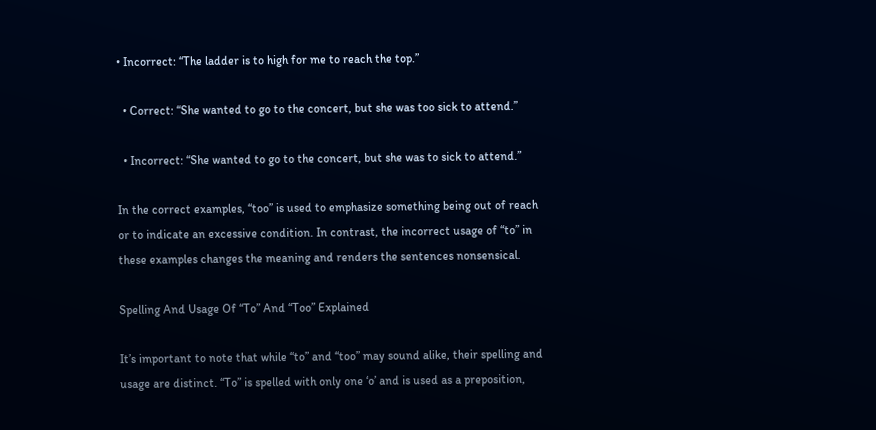• Incorrect: “The ladder is to high for me to reach the top.”

  • Correct: “She wanted to go to the concert, but she was too sick to attend.”

  • Incorrect: “She wanted to go to the concert, but she was to sick to attend.”

In the correct examples, “too” is used to emphasize something being out of reach or to indicate an excessive condition. In contrast, the incorrect usage of “to” in these examples changes the meaning and renders the sentences nonsensical.

Spelling And Usage Of “To” And “Too” Explained

It’s important to note that while “to” and “too” may sound alike, their spelling and usage are distinct. “To” is spelled with only one ‘o’ and is used as a preposition,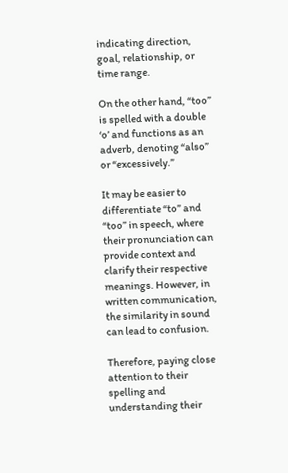indicating direction, goal, relationship, or time range.

On the other hand, “too” is spelled with a double ‘o’ and functions as an adverb, denoting “also” or “excessively.”

It may be easier to differentiate “to” and “too” in speech, where their pronunciation can provide context and clarify their respective meanings. However, in written communication, the similarity in sound can lead to confusion.

Therefore, paying close attention to their spelling and understanding their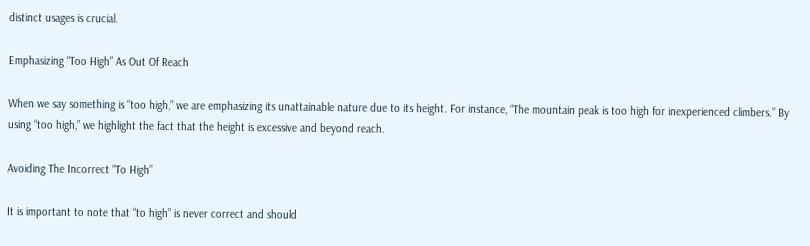distinct usages is crucial.

Emphasizing “Too High” As Out Of Reach

When we say something is “too high,” we are emphasizing its unattainable nature due to its height. For instance, “The mountain peak is too high for inexperienced climbers.” By using “too high,” we highlight the fact that the height is excessive and beyond reach.

Avoiding The Incorrect “To High”

It is important to note that “to high” is never correct and should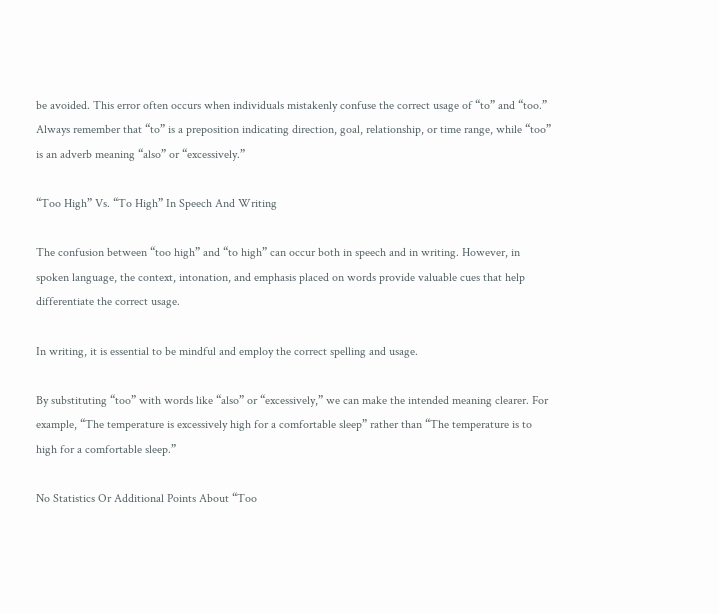be avoided. This error often occurs when individuals mistakenly confuse the correct usage of “to” and “too.” Always remember that “to” is a preposition indicating direction, goal, relationship, or time range, while “too” is an adverb meaning “also” or “excessively.”

“Too High” Vs. “To High” In Speech And Writing

The confusion between “too high” and “to high” can occur both in speech and in writing. However, in spoken language, the context, intonation, and emphasis placed on words provide valuable cues that help differentiate the correct usage.

In writing, it is essential to be mindful and employ the correct spelling and usage.

By substituting “too” with words like “also” or “excessively,” we can make the intended meaning clearer. For example, “The temperature is excessively high for a comfortable sleep” rather than “The temperature is to high for a comfortable sleep.”

No Statistics Or Additional Points About “Too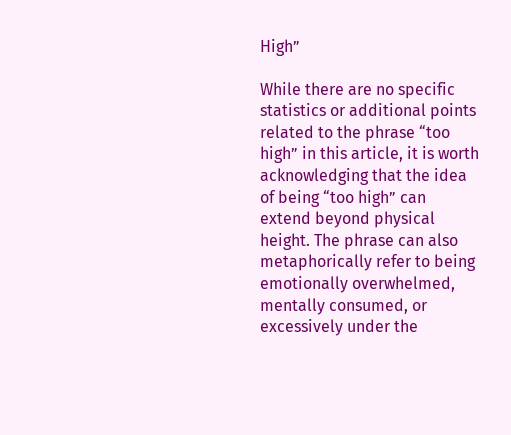High”

While there are no specific statistics or additional points related to the phrase “too high” in this article, it is worth acknowledging that the idea of being “too high” can extend beyond physical height. The phrase can also metaphorically refer to being emotionally overwhelmed, mentally consumed, or excessively under the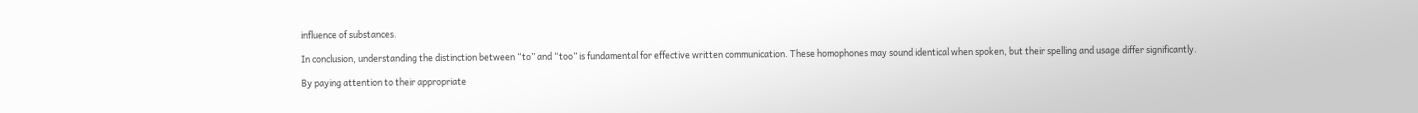influence of substances.

In conclusion, understanding the distinction between “to” and “too” is fundamental for effective written communication. These homophones may sound identical when spoken, but their spelling and usage differ significantly.

By paying attention to their appropriate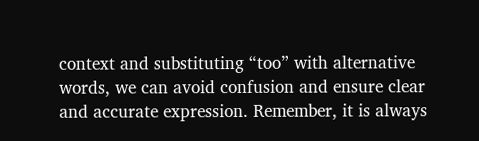context and substituting “too” with alternative words, we can avoid confusion and ensure clear and accurate expression. Remember, it is always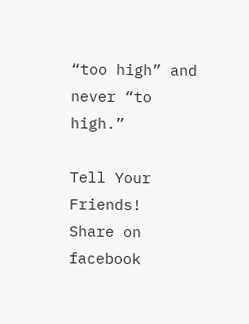“too high” and never “to high.”

Tell Your Friends!
Share on facebook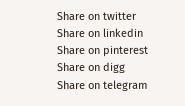Share on twitter
Share on linkedin
Share on pinterest
Share on digg
Share on telegram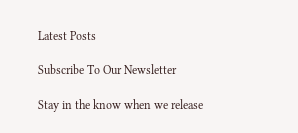Latest Posts

Subscribe To Our Newsletter

Stay in the know when we release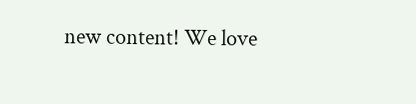new content! We love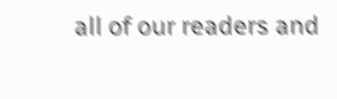all of our readers and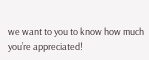we want to you to know how much you’re appreciated!